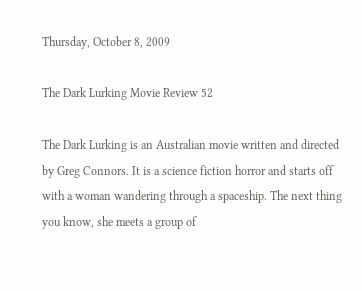Thursday, October 8, 2009

The Dark Lurking Movie Review 52

The Dark Lurking is an Australian movie written and directed by Greg Connors. It is a science fiction horror and starts off with a woman wandering through a spaceship. The next thing you know, she meets a group of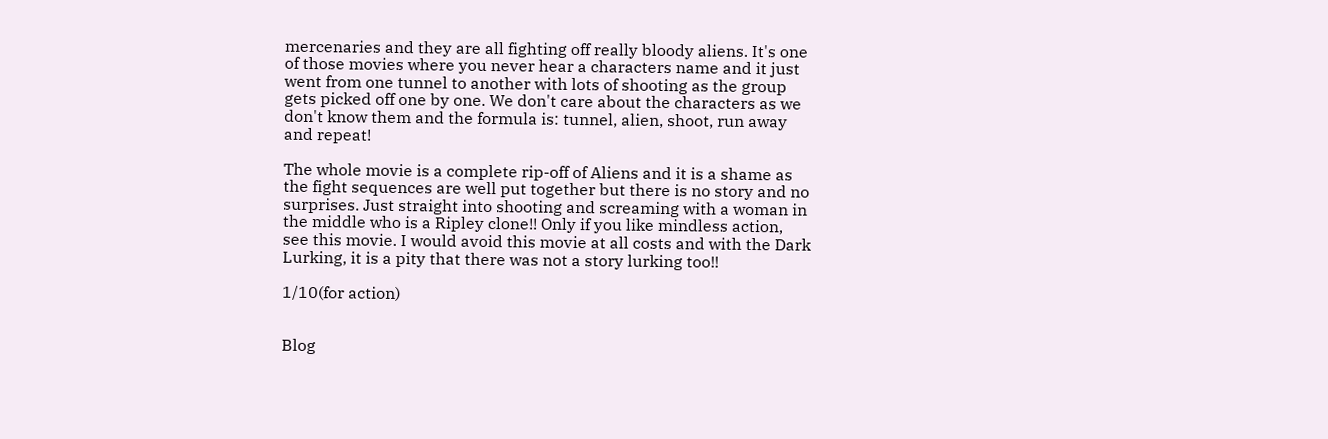mercenaries and they are all fighting off really bloody aliens. It's one of those movies where you never hear a characters name and it just went from one tunnel to another with lots of shooting as the group gets picked off one by one. We don't care about the characters as we don't know them and the formula is: tunnel, alien, shoot, run away and repeat!

The whole movie is a complete rip-off of Aliens and it is a shame as the fight sequences are well put together but there is no story and no surprises. Just straight into shooting and screaming with a woman in the middle who is a Ripley clone!! Only if you like mindless action, see this movie. I would avoid this movie at all costs and with the Dark Lurking, it is a pity that there was not a story lurking too!!

1/10(for action)


Blog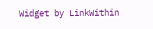Widget by LinkWithin